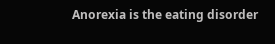Anorexia is the eating disorder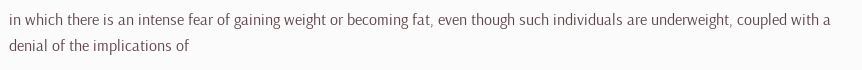in which there is an intense fear of gaining weight or becoming fat, even though such individuals are underweight, coupled with a denial of the implications of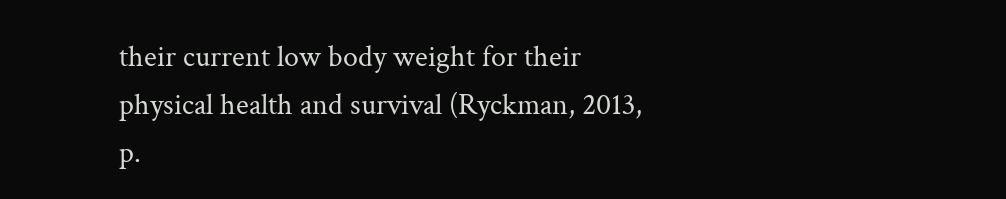their current low body weight for their physical health and survival (Ryckman, 2013, p.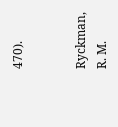470).


Ryckman, R. M.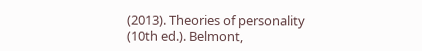(2013). Theories of personality (10th ed.). Belmont,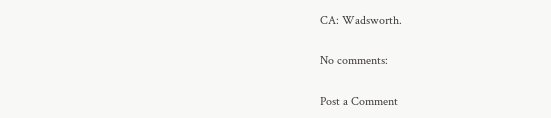CA: Wadsworth.

No comments:

Post a Comment